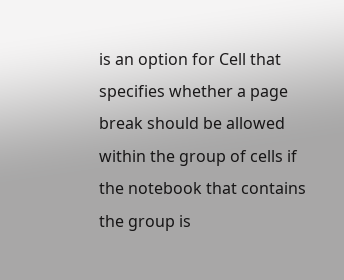is an option for Cell that specifies whether a page break should be allowed within the group of cells if the notebook that contains the group is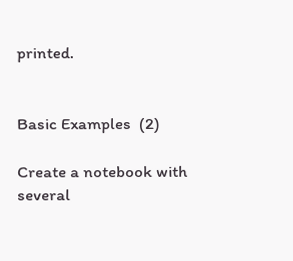printed.


Basic Examples  (2)

Create a notebook with several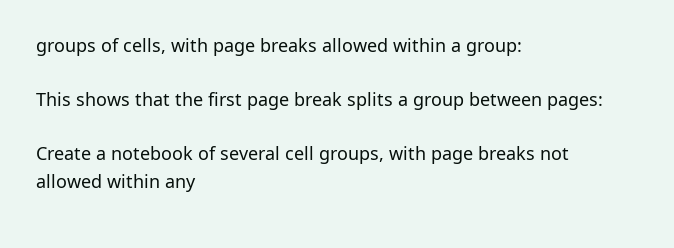groups of cells, with page breaks allowed within a group:

This shows that the first page break splits a group between pages:

Create a notebook of several cell groups, with page breaks not allowed within any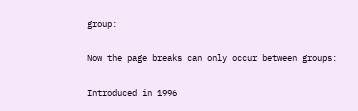group:

Now the page breaks can only occur between groups:

Introduced in 1996